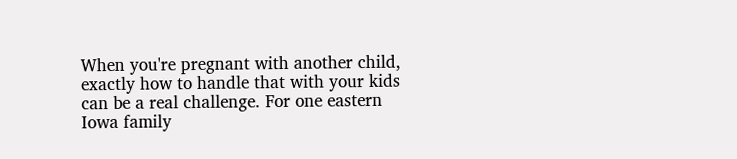When you're pregnant with another child, exactly how to handle that with your kids can be a real challenge. For one eastern Iowa family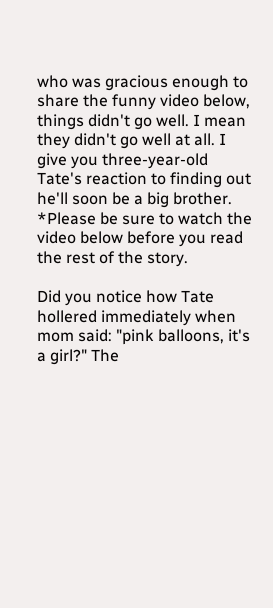who was gracious enough to share the funny video below, things didn't go well. I mean they didn't go well at all. I give you three-year-old Tate's reaction to finding out he'll soon be a big brother.
*Please be sure to watch the video below before you read the rest of the story.

Did you notice how Tate hollered immediately when mom said: "pink balloons, it's a girl?" The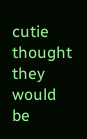cutie thought they would be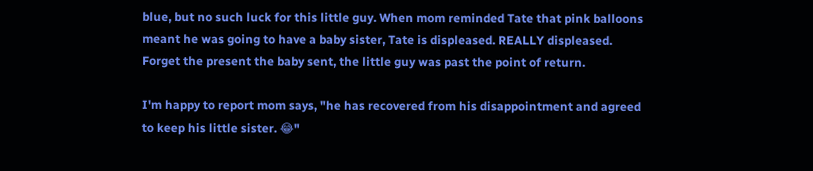blue, but no such luck for this little guy. When mom reminded Tate that pink balloons meant he was going to have a baby sister, Tate is displeased. REALLY displeased. Forget the present the baby sent, the little guy was past the point of return.

I'm happy to report mom says, "he has recovered from his disappointment and agreed to keep his little sister. 😂"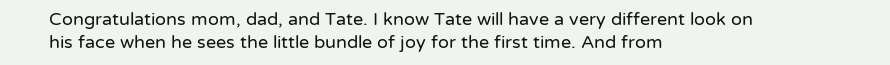Congratulations mom, dad, and Tate. I know Tate will have a very different look on his face when he sees the little bundle of joy for the first time. And from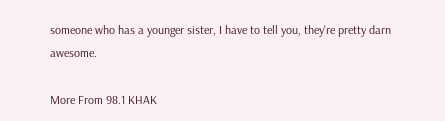someone who has a younger sister, I have to tell you, they're pretty darn awesome.

More From 98.1 KHAK